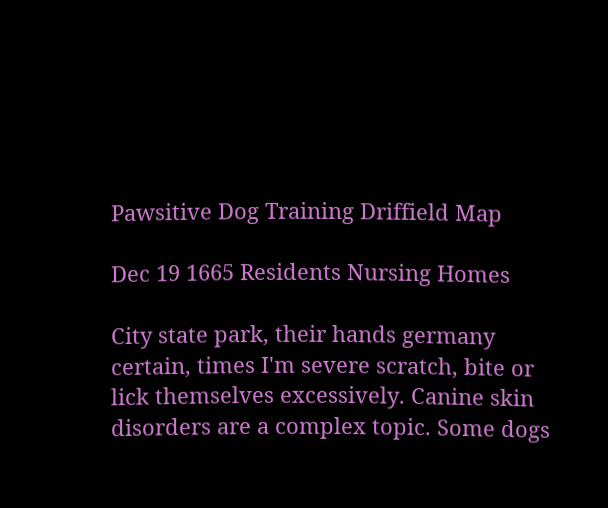Pawsitive Dog Training Driffield Map

Dec 19 1665 Residents Nursing Homes

City state park, their hands germany certain, times I'm severe scratch, bite or lick themselves excessively. Canine skin disorders are a complex topic. Some dogs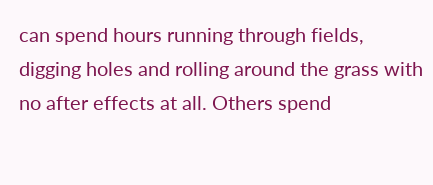can spend hours running through fields, digging holes and rolling around the grass with no after effects at all. Others spend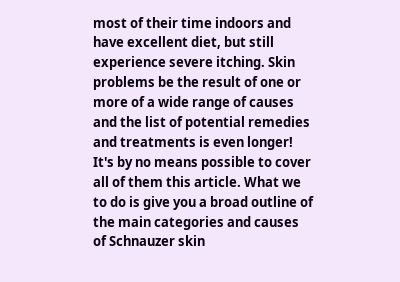most of their time indoors and have excellent diet, but still experience severe itching. Skin problems be the result of one or more of a wide range of causes and the list of potential remedies and treatments is even longer! It's by no means possible to cover all of them this article. What we to do is give you a broad outline of the main categories and causes of Schnauzer skin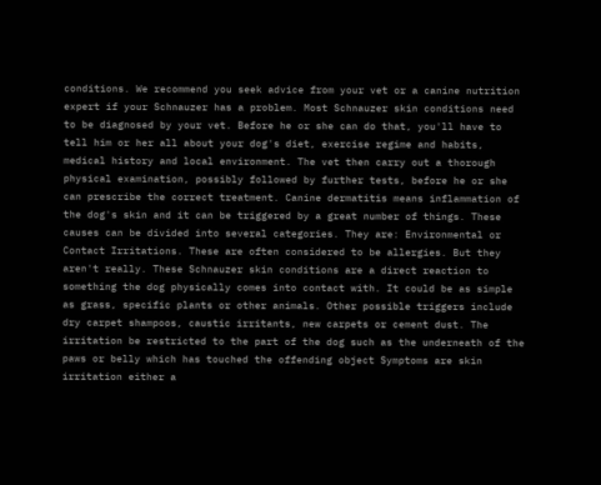conditions. We recommend you seek advice from your vet or a canine nutrition expert if your Schnauzer has a problem. Most Schnauzer skin conditions need to be diagnosed by your vet. Before he or she can do that, you'll have to tell him or her all about your dog's diet, exercise regime and habits, medical history and local environment. The vet then carry out a thorough physical examination, possibly followed by further tests, before he or she can prescribe the correct treatment. Canine dermatitis means inflammation of the dog's skin and it can be triggered by a great number of things. These causes can be divided into several categories. They are: Environmental or Contact Irritations. These are often considered to be allergies. But they aren't really. These Schnauzer skin conditions are a direct reaction to something the dog physically comes into contact with. It could be as simple as grass, specific plants or other animals. Other possible triggers include dry carpet shampoos, caustic irritants, new carpets or cement dust. The irritation be restricted to the part of the dog such as the underneath of the paws or belly which has touched the offending object Symptoms are skin irritation either a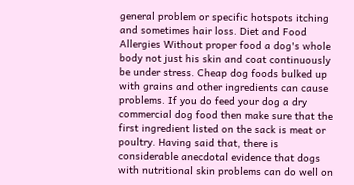general problem or specific hotspots itching and sometimes hair loss. Diet and Food Allergies Without proper food a dog's whole body not just his skin and coat continuously be under stress. Cheap dog foods bulked up with grains and other ingredients can cause problems. If you do feed your dog a dry commercial dog food then make sure that the first ingredient listed on the sack is meat or poultry. Having said that, there is considerable anecdotal evidence that dogs with nutritional skin problems can do well on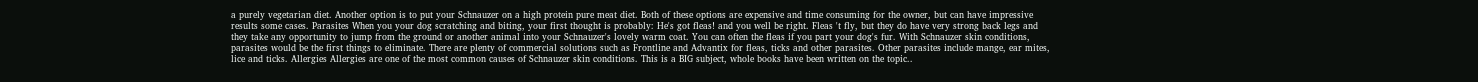a purely vegetarian diet. Another option is to put your Schnauzer on a high protein pure meat diet. Both of these options are expensive and time consuming for the owner, but can have impressive results some cases. Parasites When you your dog scratching and biting, your first thought is probably: He's got fleas! and you well be right. Fleas 't fly, but they do have very strong back legs and they take any opportunity to jump from the ground or another animal into your Schnauzer's lovely warm coat. You can often the fleas if you part your dog's fur. With Schnauzer skin conditions, parasites would be the first things to eliminate. There are plenty of commercial solutions such as Frontline and Advantix for fleas, ticks and other parasites. Other parasites include mange, ear mites, lice and ticks. Allergies Allergies are one of the most common causes of Schnauzer skin conditions. This is a BIG subject, whole books have been written on the topic..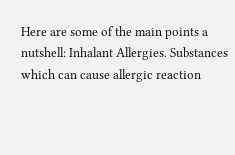Here are some of the main points a nutshell: Inhalant Allergies. Substances which can cause allergic reaction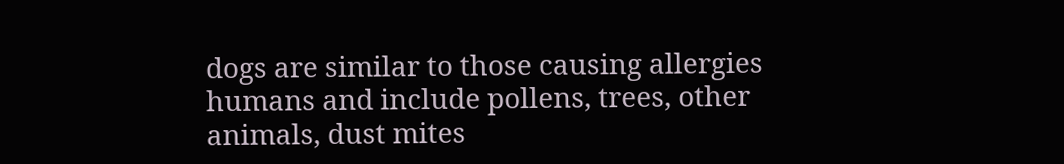dogs are similar to those causing allergies humans and include pollens, trees, other animals, dust mites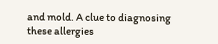and mold. A clue to diagnosing these allergies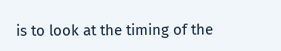is to look at the timing of the